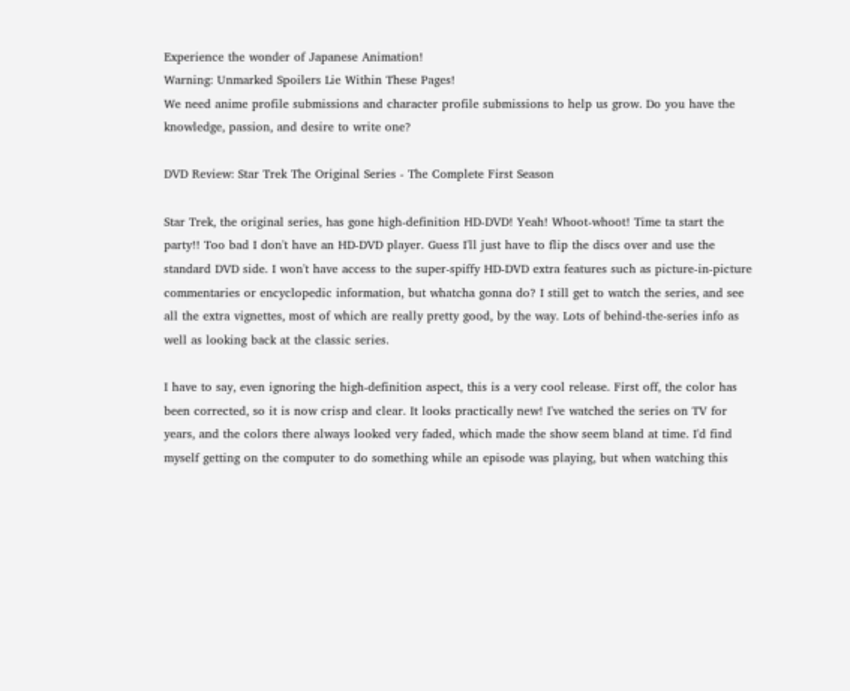Experience the wonder of Japanese Animation!
Warning: Unmarked Spoilers Lie Within These Pages!
We need anime profile submissions and character profile submissions to help us grow. Do you have the knowledge, passion, and desire to write one?

DVD Review: Star Trek The Original Series - The Complete First Season

Star Trek, the original series, has gone high-definition HD-DVD! Yeah! Whoot-whoot! Time ta start the party!! Too bad I don't have an HD-DVD player. Guess I'll just have to flip the discs over and use the standard DVD side. I won't have access to the super-spiffy HD-DVD extra features such as picture-in-picture commentaries or encyclopedic information, but whatcha gonna do? I still get to watch the series, and see all the extra vignettes, most of which are really pretty good, by the way. Lots of behind-the-series info as well as looking back at the classic series.

I have to say, even ignoring the high-definition aspect, this is a very cool release. First off, the color has been corrected, so it is now crisp and clear. It looks practically new! I've watched the series on TV for years, and the colors there always looked very faded, which made the show seem bland at time. I'd find myself getting on the computer to do something while an episode was playing, but when watching this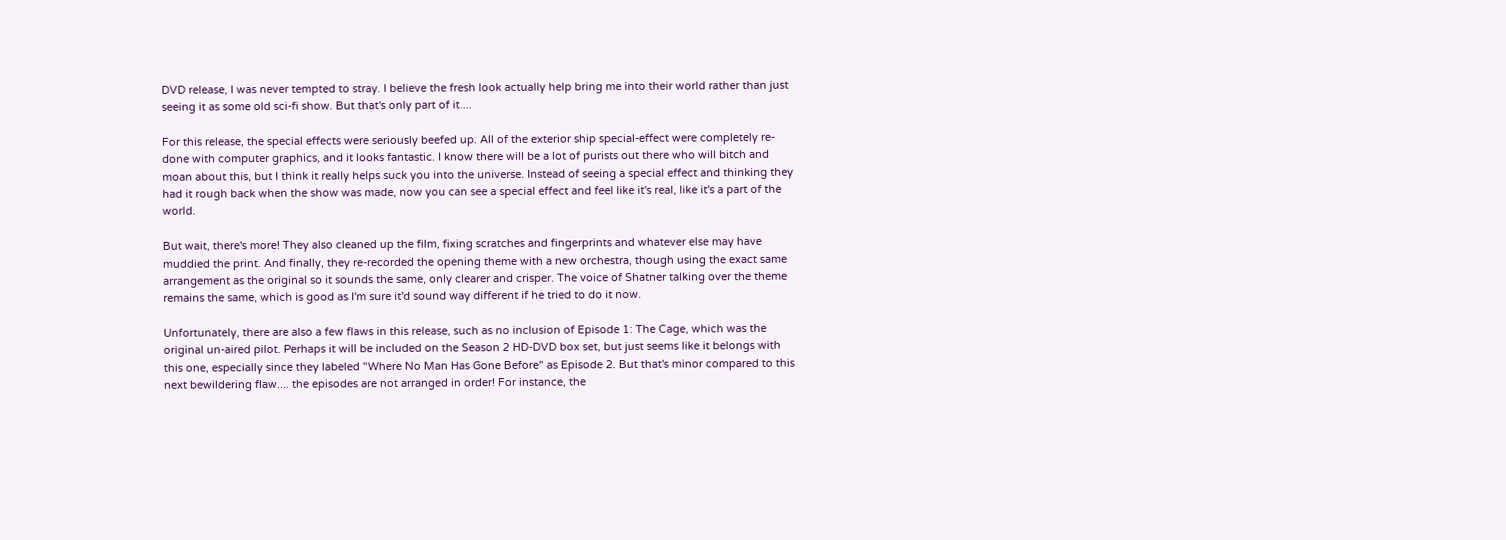DVD release, I was never tempted to stray. I believe the fresh look actually help bring me into their world rather than just seeing it as some old sci-fi show. But that's only part of it....

For this release, the special effects were seriously beefed up. All of the exterior ship special-effect were completely re-done with computer graphics, and it looks fantastic. I know there will be a lot of purists out there who will bitch and moan about this, but I think it really helps suck you into the universe. Instead of seeing a special effect and thinking they had it rough back when the show was made, now you can see a special effect and feel like it's real, like it's a part of the world.

But wait, there's more! They also cleaned up the film, fixing scratches and fingerprints and whatever else may have muddied the print. And finally, they re-recorded the opening theme with a new orchestra, though using the exact same arrangement as the original so it sounds the same, only clearer and crisper. The voice of Shatner talking over the theme remains the same, which is good as I'm sure it'd sound way different if he tried to do it now.

Unfortunately, there are also a few flaws in this release, such as no inclusion of Episode 1: The Cage, which was the original un-aired pilot. Perhaps it will be included on the Season 2 HD-DVD box set, but just seems like it belongs with this one, especially since they labeled "Where No Man Has Gone Before" as Episode 2. But that's minor compared to this next bewildering flaw.... the episodes are not arranged in order! For instance, the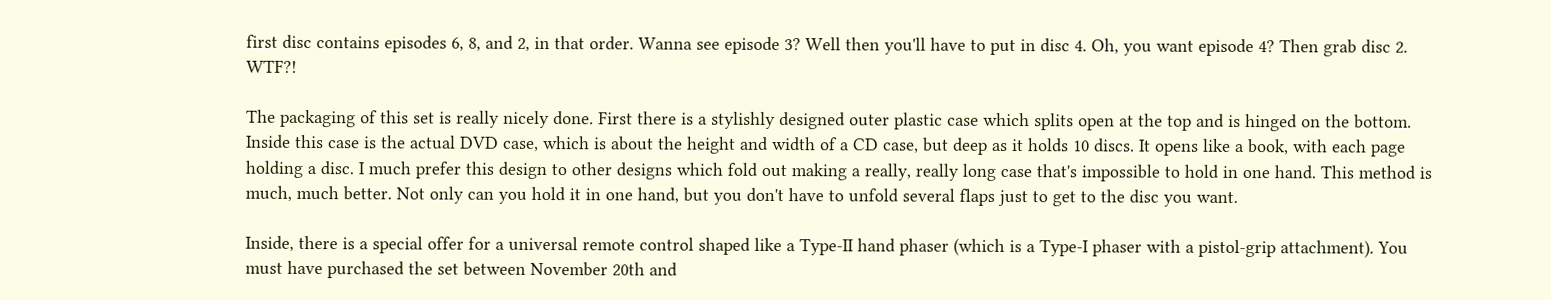first disc contains episodes 6, 8, and 2, in that order. Wanna see episode 3? Well then you'll have to put in disc 4. Oh, you want episode 4? Then grab disc 2. WTF?!

The packaging of this set is really nicely done. First there is a stylishly designed outer plastic case which splits open at the top and is hinged on the bottom. Inside this case is the actual DVD case, which is about the height and width of a CD case, but deep as it holds 10 discs. It opens like a book, with each page holding a disc. I much prefer this design to other designs which fold out making a really, really long case that's impossible to hold in one hand. This method is much, much better. Not only can you hold it in one hand, but you don't have to unfold several flaps just to get to the disc you want.

Inside, there is a special offer for a universal remote control shaped like a Type-II hand phaser (which is a Type-I phaser with a pistol-grip attachment). You must have purchased the set between November 20th and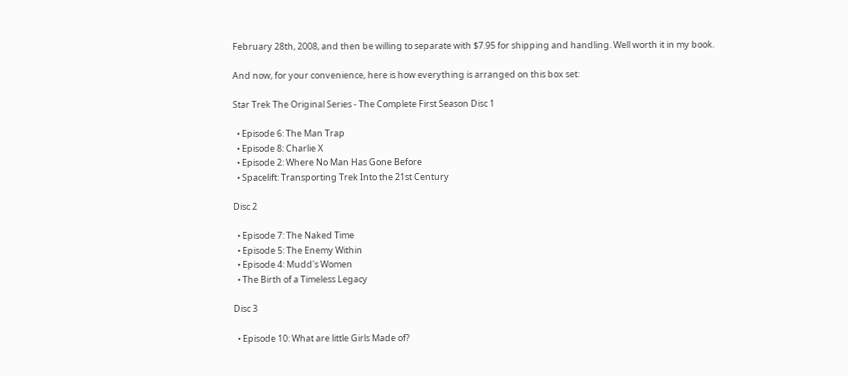February 28th, 2008, and then be willing to separate with $7.95 for shipping and handling. Well worth it in my book.

And now, for your convenience, here is how everything is arranged on this box set:

Star Trek The Original Series - The Complete First Season Disc 1

  • Episode 6: The Man Trap
  • Episode 8: Charlie X
  • Episode 2: Where No Man Has Gone Before
  • Spacelift: Transporting Trek Into the 21st Century

Disc 2

  • Episode 7: The Naked Time
  • Episode 5: The Enemy Within
  • Episode 4: Mudd's Women
  • The Birth of a Timeless Legacy

Disc 3

  • Episode 10: What are little Girls Made of?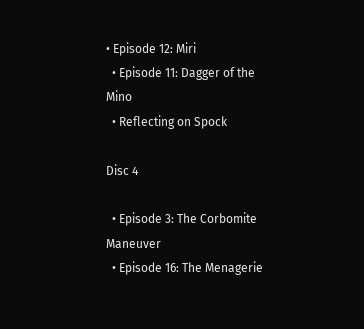• Episode 12: Miri
  • Episode 11: Dagger of the Mino
  • Reflecting on Spock

Disc 4

  • Episode 3: The Corbomite Maneuver
  • Episode 16: The Menagerie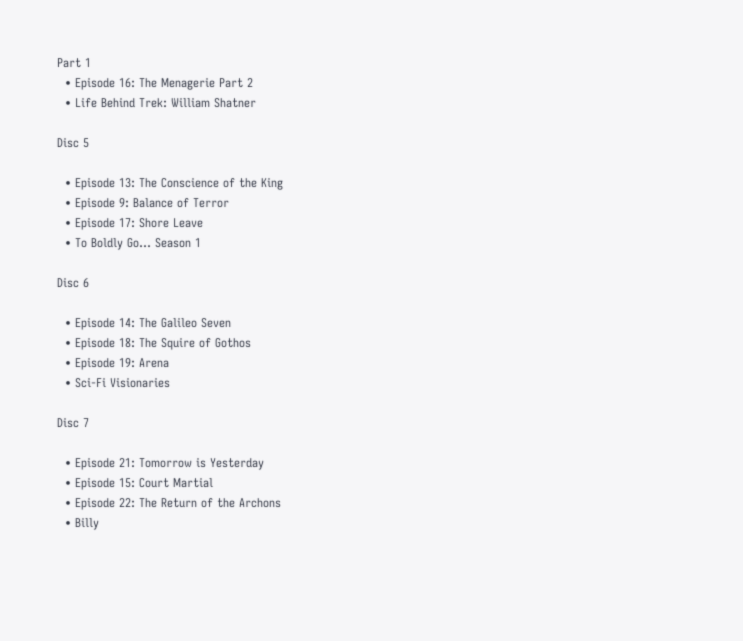Part 1
  • Episode 16: The Menagerie Part 2
  • Life Behind Trek: William Shatner

Disc 5

  • Episode 13: The Conscience of the King
  • Episode 9: Balance of Terror
  • Episode 17: Shore Leave
  • To Boldly Go... Season 1

Disc 6

  • Episode 14: The Galileo Seven
  • Episode 18: The Squire of Gothos
  • Episode 19: Arena
  • Sci-Fi Visionaries

Disc 7

  • Episode 21: Tomorrow is Yesterday
  • Episode 15: Court Martial
  • Episode 22: The Return of the Archons
  • Billy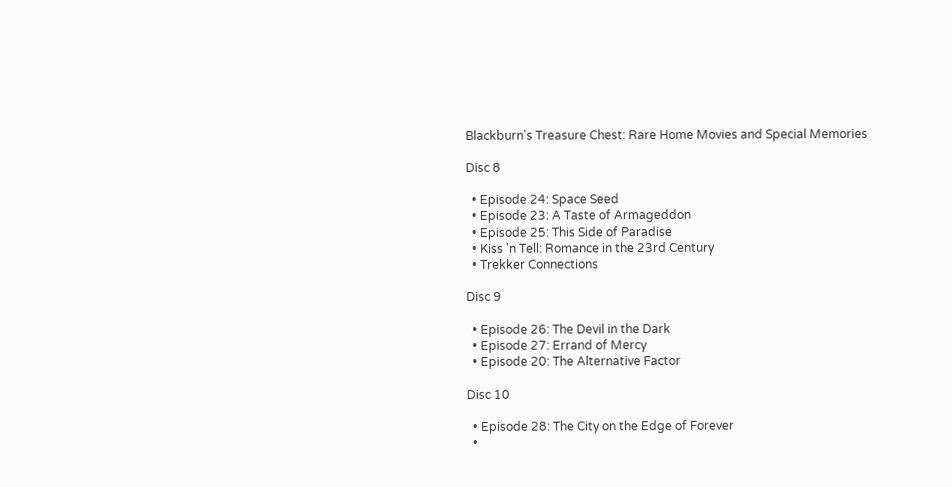Blackburn's Treasure Chest: Rare Home Movies and Special Memories

Disc 8

  • Episode 24: Space Seed
  • Episode 23: A Taste of Armageddon
  • Episode 25: This Side of Paradise
  • Kiss 'n Tell: Romance in the 23rd Century
  • Trekker Connections

Disc 9

  • Episode 26: The Devil in the Dark
  • Episode 27: Errand of Mercy
  • Episode 20: The Alternative Factor

Disc 10

  • Episode 28: The City on the Edge of Forever
  •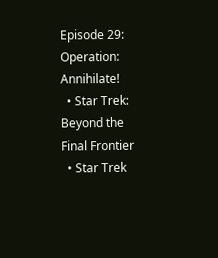Episode 29: Operation: Annihilate!
  • Star Trek: Beyond the Final Frontier
  • Star Trek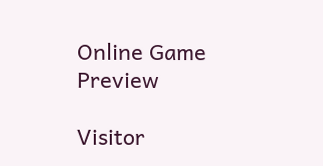Online Game Preview

Visitor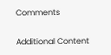Comments

Additional Content